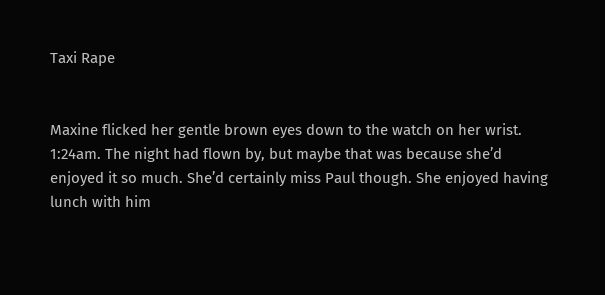Taxi Rape


Maxine flicked her gentle brown eyes down to the watch on her wrist. 1:24am. The night had flown by, but maybe that was because she’d enjoyed it so much. She’d certainly miss Paul though. She enjoyed having lunch with him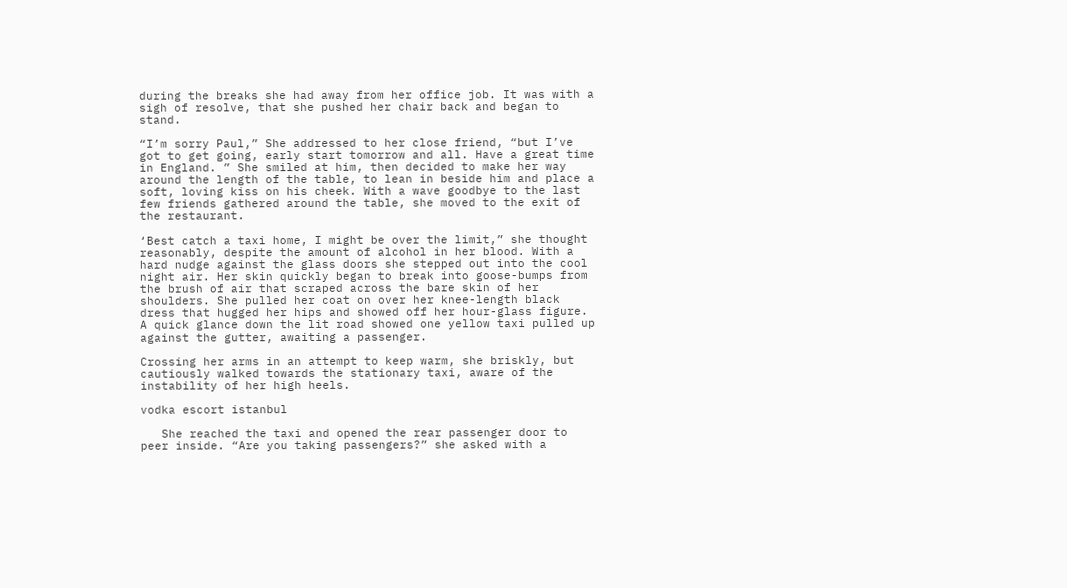during the breaks she had away from her office job. It was with a sigh of resolve, that she pushed her chair back and began to stand.

“I’m sorry Paul,” She addressed to her close friend, “but I’ve got to get going, early start tomorrow and all. Have a great time in England. ” She smiled at him, then decided to make her way around the length of the table, to lean in beside him and place a soft, loving kiss on his cheek. With a wave goodbye to the last few friends gathered around the table, she moved to the exit of the restaurant.

‘Best catch a taxi home, I might be over the limit,” she thought reasonably, despite the amount of alcohol in her blood. With a hard nudge against the glass doors she stepped out into the cool night air. Her skin quickly began to break into goose-bumps from the brush of air that scraped across the bare skin of her shoulders. She pulled her coat on over her knee-length black dress that hugged her hips and showed off her hour-glass figure. A quick glance down the lit road showed one yellow taxi pulled up against the gutter, awaiting a passenger.

Crossing her arms in an attempt to keep warm, she briskly, but cautiously walked towards the stationary taxi, aware of the instability of her high heels.

vodka escort istanbul

   She reached the taxi and opened the rear passenger door to peer inside. “Are you taking passengers?” she asked with a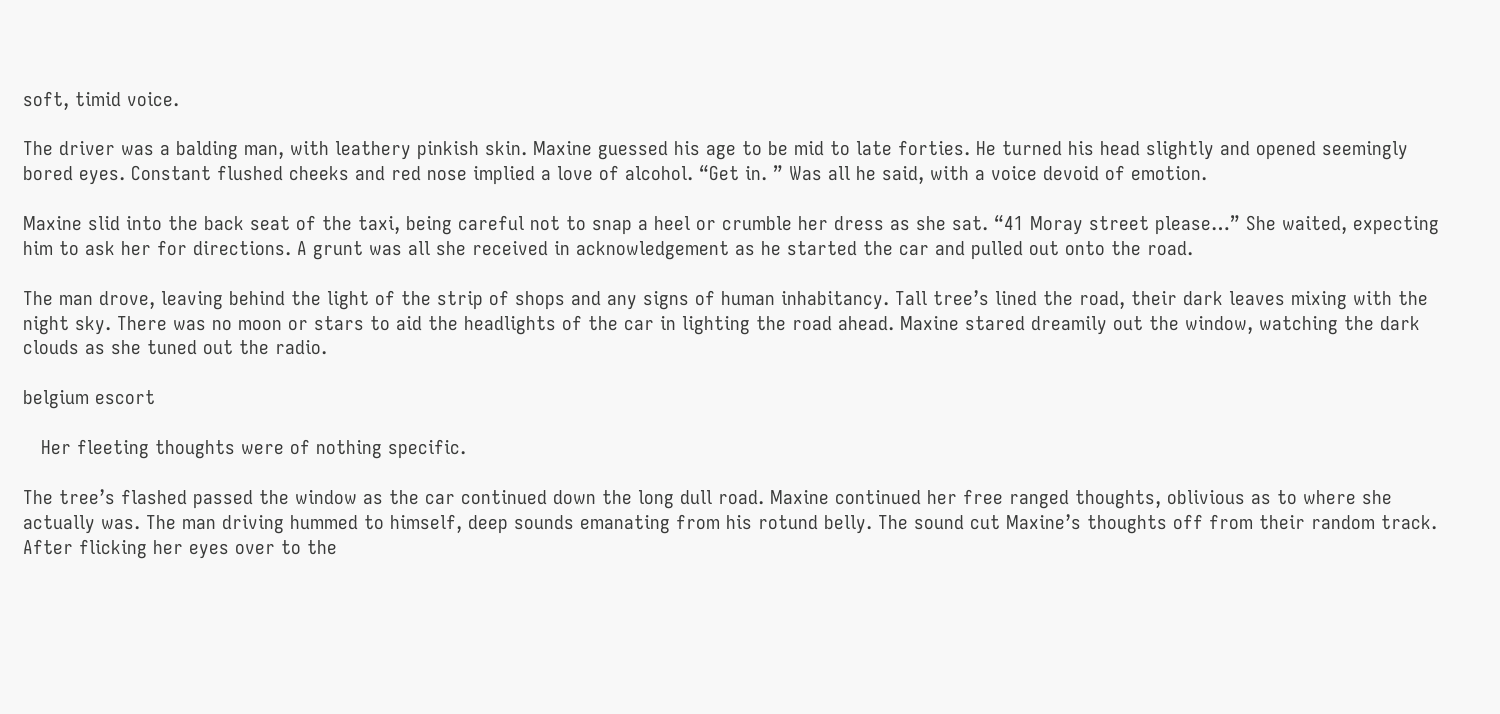soft, timid voice.

The driver was a balding man, with leathery pinkish skin. Maxine guessed his age to be mid to late forties. He turned his head slightly and opened seemingly bored eyes. Constant flushed cheeks and red nose implied a love of alcohol. “Get in. ” Was all he said, with a voice devoid of emotion.

Maxine slid into the back seat of the taxi, being careful not to snap a heel or crumble her dress as she sat. “41 Moray street please…” She waited, expecting him to ask her for directions. A grunt was all she received in acknowledgement as he started the car and pulled out onto the road.

The man drove, leaving behind the light of the strip of shops and any signs of human inhabitancy. Tall tree’s lined the road, their dark leaves mixing with the night sky. There was no moon or stars to aid the headlights of the car in lighting the road ahead. Maxine stared dreamily out the window, watching the dark clouds as she tuned out the radio.

belgium escort

   Her fleeting thoughts were of nothing specific.

The tree’s flashed passed the window as the car continued down the long dull road. Maxine continued her free ranged thoughts, oblivious as to where she actually was. The man driving hummed to himself, deep sounds emanating from his rotund belly. The sound cut Maxine’s thoughts off from their random track. After flicking her eyes over to the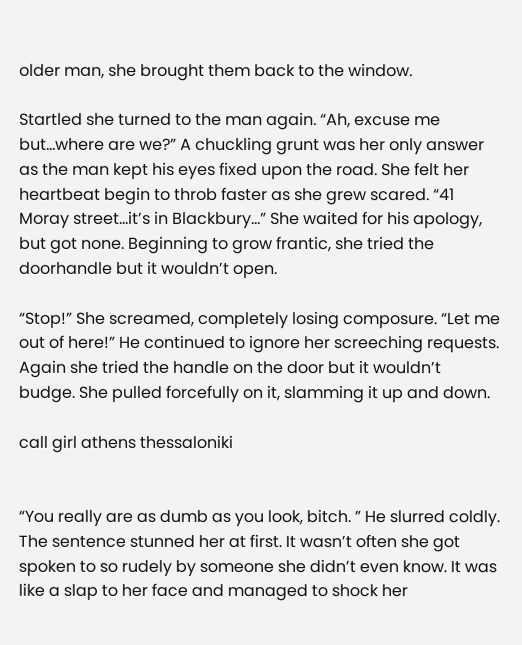older man, she brought them back to the window.

Startled she turned to the man again. “Ah, excuse me but…where are we?” A chuckling grunt was her only answer as the man kept his eyes fixed upon the road. She felt her heartbeat begin to throb faster as she grew scared. “41 Moray street…it’s in Blackbury…” She waited for his apology, but got none. Beginning to grow frantic, she tried the doorhandle but it wouldn’t open.

“Stop!” She screamed, completely losing composure. “Let me out of here!” He continued to ignore her screeching requests. Again she tried the handle on the door but it wouldn’t budge. She pulled forcefully on it, slamming it up and down.

call girl athens thessaloniki


“You really are as dumb as you look, bitch. ” He slurred coldly. The sentence stunned her at first. It wasn’t often she got spoken to so rudely by someone she didn’t even know. It was like a slap to her face and managed to shock her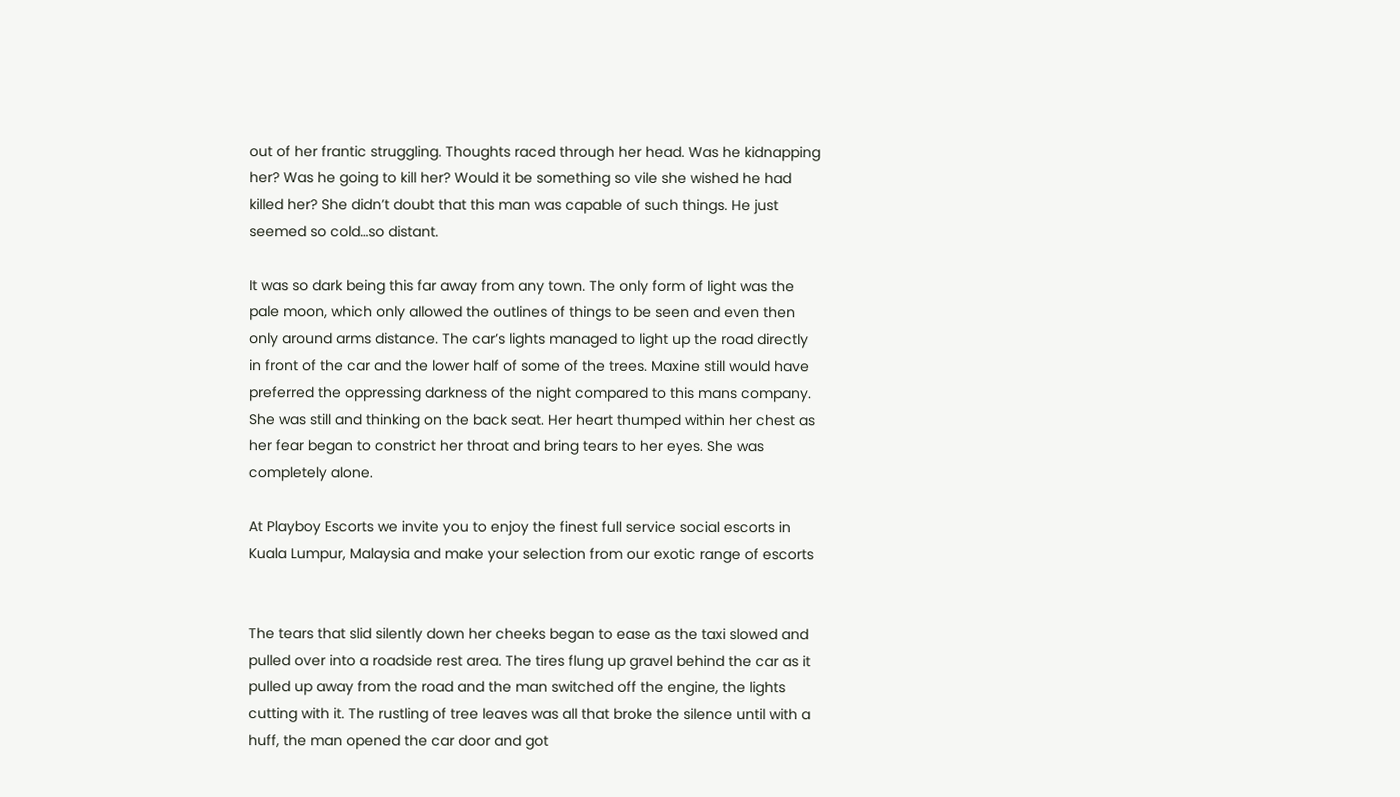out of her frantic struggling. Thoughts raced through her head. Was he kidnapping her? Was he going to kill her? Would it be something so vile she wished he had killed her? She didn’t doubt that this man was capable of such things. He just seemed so cold…so distant.

It was so dark being this far away from any town. The only form of light was the pale moon, which only allowed the outlines of things to be seen and even then only around arms distance. The car’s lights managed to light up the road directly in front of the car and the lower half of some of the trees. Maxine still would have preferred the oppressing darkness of the night compared to this mans company. She was still and thinking on the back seat. Her heart thumped within her chest as her fear began to constrict her throat and bring tears to her eyes. She was completely alone.

At Playboy Escorts we invite you to enjoy the finest full service social escorts in Kuala Lumpur, Malaysia and make your selection from our exotic range of escorts


The tears that slid silently down her cheeks began to ease as the taxi slowed and pulled over into a roadside rest area. The tires flung up gravel behind the car as it pulled up away from the road and the man switched off the engine, the lights cutting with it. The rustling of tree leaves was all that broke the silence until with a huff, the man opened the car door and got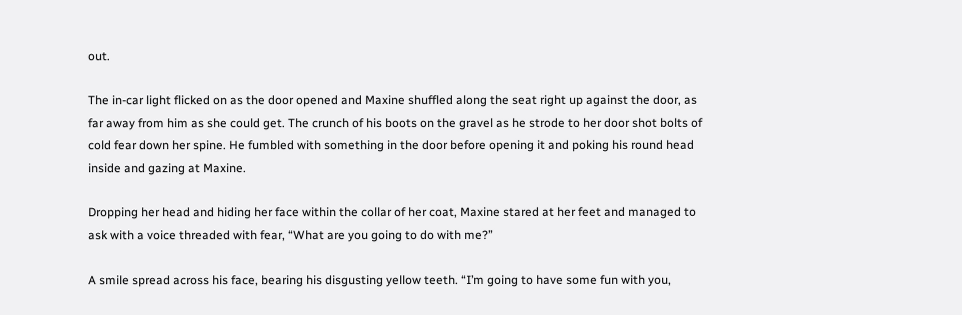out.

The in-car light flicked on as the door opened and Maxine shuffled along the seat right up against the door, as far away from him as she could get. The crunch of his boots on the gravel as he strode to her door shot bolts of cold fear down her spine. He fumbled with something in the door before opening it and poking his round head inside and gazing at Maxine.

Dropping her head and hiding her face within the collar of her coat, Maxine stared at her feet and managed to ask with a voice threaded with fear, “What are you going to do with me?”

A smile spread across his face, bearing his disgusting yellow teeth. “I’m going to have some fun with you,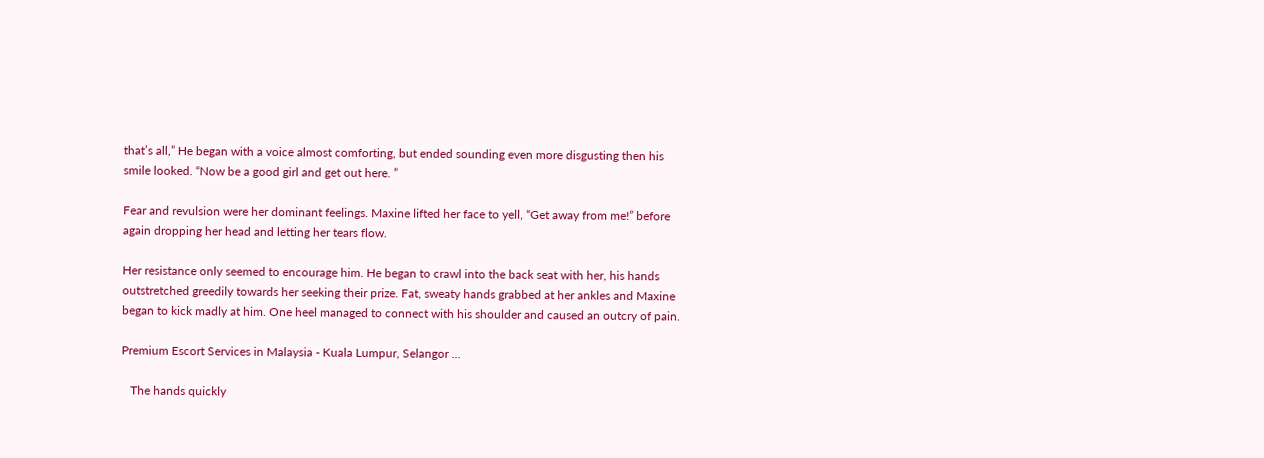that’s all,” He began with a voice almost comforting, but ended sounding even more disgusting then his smile looked. “Now be a good girl and get out here. ”

Fear and revulsion were her dominant feelings. Maxine lifted her face to yell, “Get away from me!” before again dropping her head and letting her tears flow.

Her resistance only seemed to encourage him. He began to crawl into the back seat with her, his hands outstretched greedily towards her seeking their prize. Fat, sweaty hands grabbed at her ankles and Maxine began to kick madly at him. One heel managed to connect with his shoulder and caused an outcry of pain.

Premium Escort Services in Malaysia - Kuala Lumpur, Selangor ...

   The hands quickly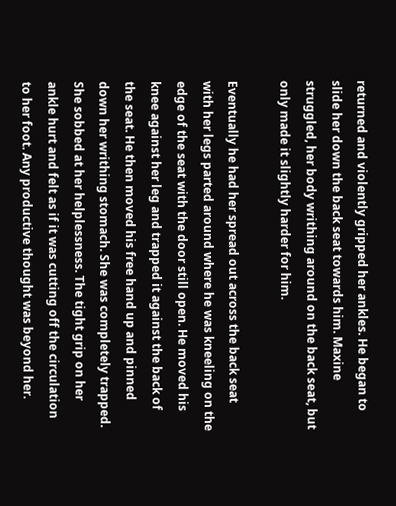returned and violently gripped her ankles. He began to slide her down the back seat towards him. Maxine struggled, her body writhing around on the back seat, but only made it slightly harder for him.

Eventually he had her spread out across the back seat with her legs parted around where he was kneeling on the edge of the seat with the door still open. He moved his knee against her leg and trapped it against the back of the seat. He then moved his free hand up and pinned down her writhing stomach. She was completely trapped. She sobbed at her helplessness. The tight grip on her ankle hurt and felt as if it was cutting off the circulation to her foot. Any productive thought was beyond her.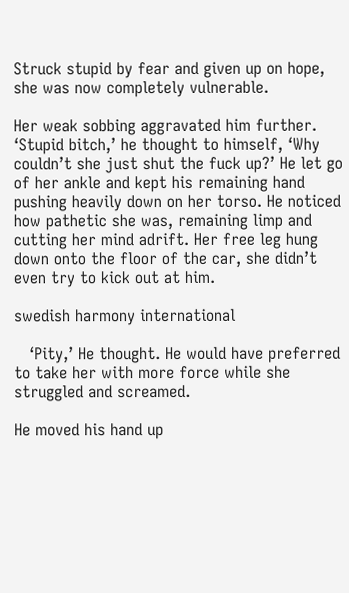Struck stupid by fear and given up on hope, she was now completely vulnerable.

Her weak sobbing aggravated him further. ‘Stupid bitch,’ he thought to himself, ‘Why couldn’t she just shut the fuck up?’ He let go of her ankle and kept his remaining hand pushing heavily down on her torso. He noticed how pathetic she was, remaining limp and cutting her mind adrift. Her free leg hung down onto the floor of the car, she didn’t even try to kick out at him.

swedish harmony international

   ‘Pity,’ He thought. He would have preferred to take her with more force while she struggled and screamed.

He moved his hand up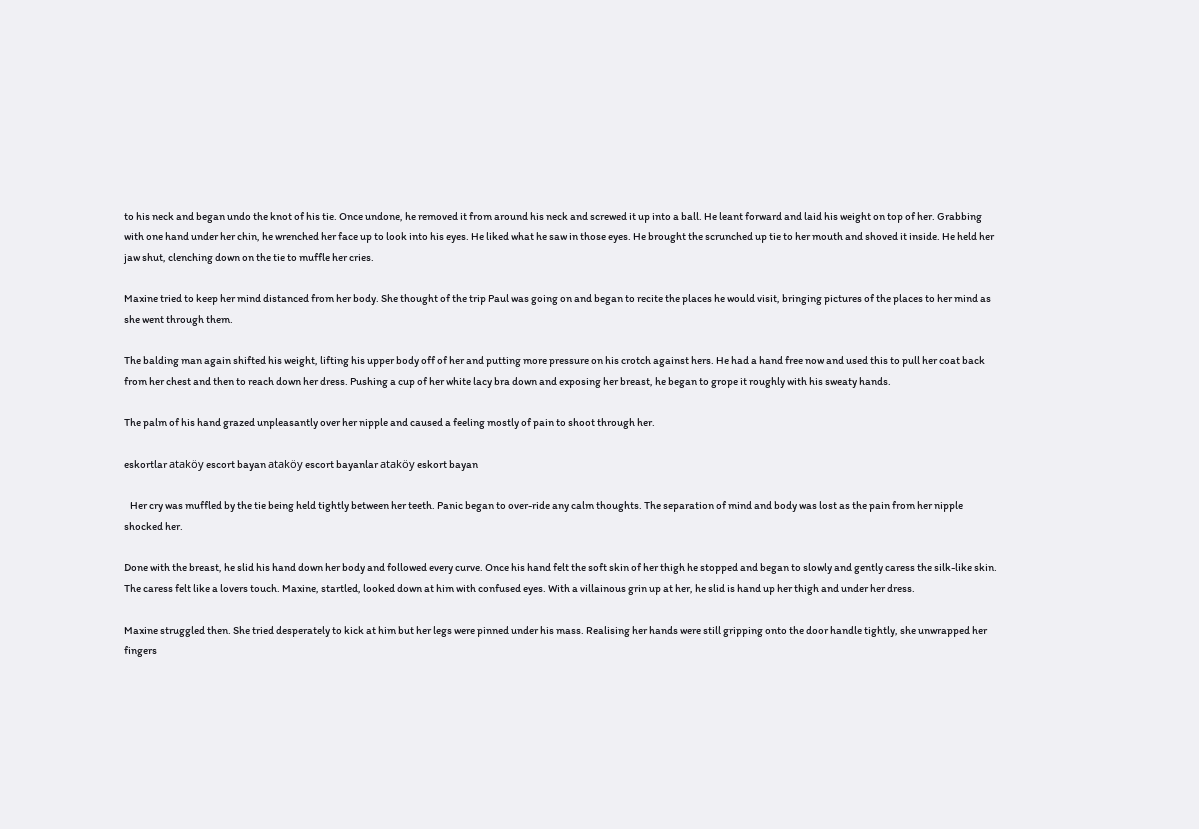to his neck and began undo the knot of his tie. Once undone, he removed it from around his neck and screwed it up into a ball. He leant forward and laid his weight on top of her. Grabbing with one hand under her chin, he wrenched her face up to look into his eyes. He liked what he saw in those eyes. He brought the scrunched up tie to her mouth and shoved it inside. He held her jaw shut, clenching down on the tie to muffle her cries.

Maxine tried to keep her mind distanced from her body. She thought of the trip Paul was going on and began to recite the places he would visit, bringing pictures of the places to her mind as she went through them.

The balding man again shifted his weight, lifting his upper body off of her and putting more pressure on his crotch against hers. He had a hand free now and used this to pull her coat back from her chest and then to reach down her dress. Pushing a cup of her white lacy bra down and exposing her breast, he began to grope it roughly with his sweaty hands.

The palm of his hand grazed unpleasantly over her nipple and caused a feeling mostly of pain to shoot through her.

eskortlar ataköy escort bayan ataköy escort bayanlar ataköy eskort bayan

   Her cry was muffled by the tie being held tightly between her teeth. Panic began to over-ride any calm thoughts. The separation of mind and body was lost as the pain from her nipple shocked her.

Done with the breast, he slid his hand down her body and followed every curve. Once his hand felt the soft skin of her thigh he stopped and began to slowly and gently caress the silk-like skin. The caress felt like a lovers touch. Maxine, startled, looked down at him with confused eyes. With a villainous grin up at her, he slid is hand up her thigh and under her dress.

Maxine struggled then. She tried desperately to kick at him but her legs were pinned under his mass. Realising her hands were still gripping onto the door handle tightly, she unwrapped her fingers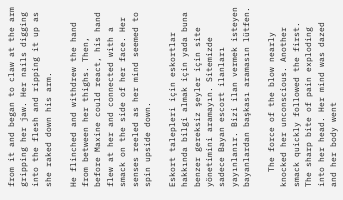from it and began to claw at the arm gripping her jaw. Her nails digging into the flesh and ripping it up as she raked down his arm.

He flinched and withdrew the hand from between her thighs. Then, before Maxine could react, his hand flew at her and connected with a smack on the side of her face. Her senses reeled as her mind seemed to spin upside down.

Eskort talepleri için eskortlar hakkında bilgi almak için yada buna benzer gereksiz şeyler için site yönetimini aramayın. Sitemizde sadece Bayan escort ilanları yayınlanır. Bizi ilan vermek isteyen bayanlardan başkası aramasın lütfen.

   The force of the blow nearly knocked her unconscious. Another smack quickly followed the first. The sharp bite of pain exploding into her head. Her mind was dazed and her body went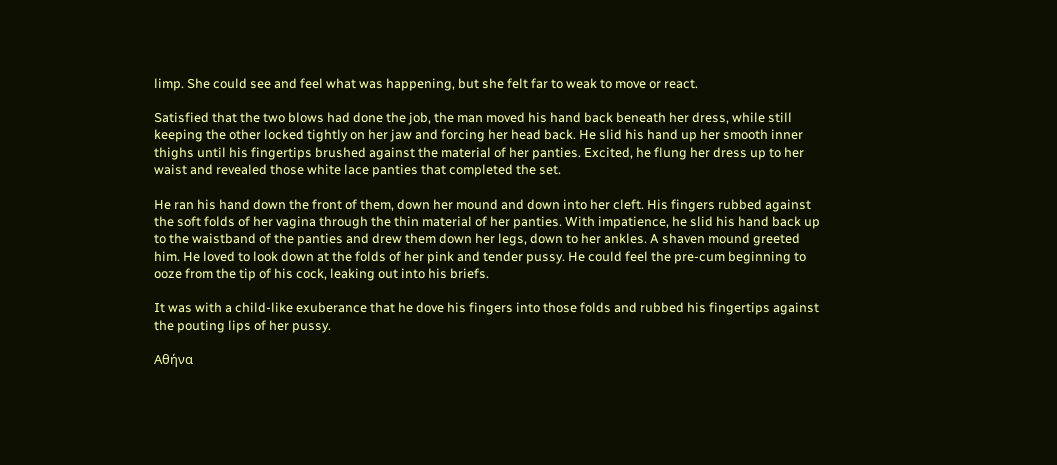limp. She could see and feel what was happening, but she felt far to weak to move or react.

Satisfied that the two blows had done the job, the man moved his hand back beneath her dress, while still keeping the other locked tightly on her jaw and forcing her head back. He slid his hand up her smooth inner thighs until his fingertips brushed against the material of her panties. Excited, he flung her dress up to her waist and revealed those white lace panties that completed the set.

He ran his hand down the front of them, down her mound and down into her cleft. His fingers rubbed against the soft folds of her vagina through the thin material of her panties. With impatience, he slid his hand back up to the waistband of the panties and drew them down her legs, down to her ankles. A shaven mound greeted him. He loved to look down at the folds of her pink and tender pussy. He could feel the pre-cum beginning to ooze from the tip of his cock, leaking out into his briefs.

It was with a child-like exuberance that he dove his fingers into those folds and rubbed his fingertips against the pouting lips of her pussy.

Αθήνα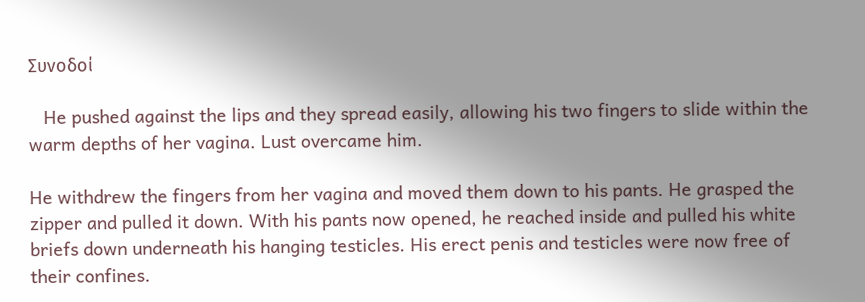Συνοδοί

   He pushed against the lips and they spread easily, allowing his two fingers to slide within the warm depths of her vagina. Lust overcame him.

He withdrew the fingers from her vagina and moved them down to his pants. He grasped the zipper and pulled it down. With his pants now opened, he reached inside and pulled his white briefs down underneath his hanging testicles. His erect penis and testicles were now free of their confines.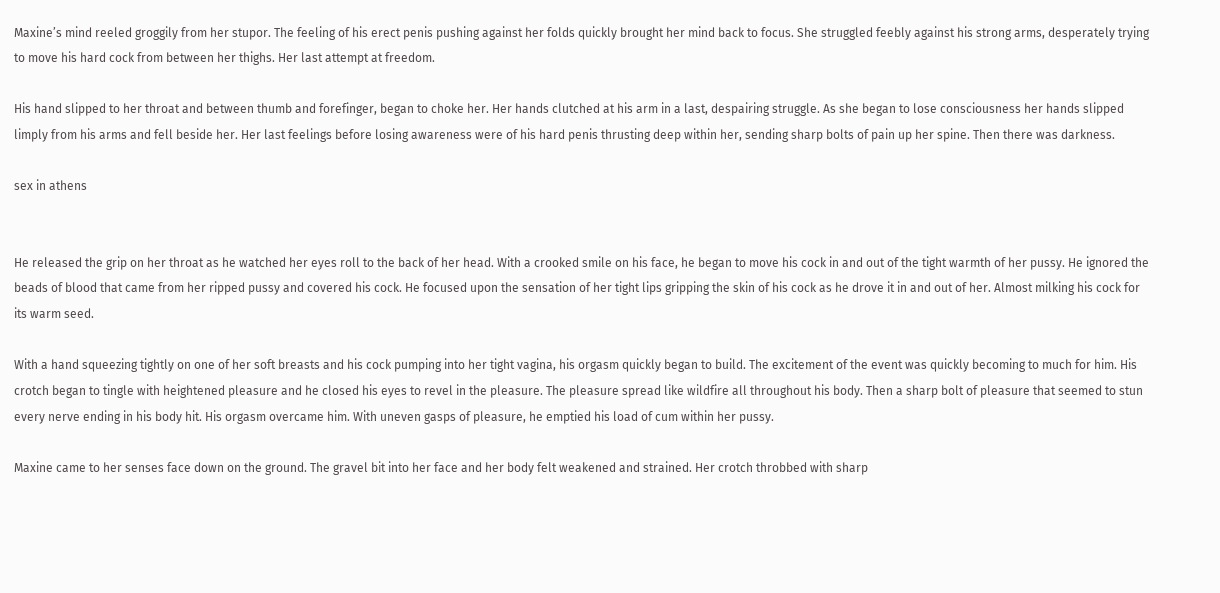Maxine’s mind reeled groggily from her stupor. The feeling of his erect penis pushing against her folds quickly brought her mind back to focus. She struggled feebly against his strong arms, desperately trying to move his hard cock from between her thighs. Her last attempt at freedom.

His hand slipped to her throat and between thumb and forefinger, began to choke her. Her hands clutched at his arm in a last, despairing struggle. As she began to lose consciousness her hands slipped limply from his arms and fell beside her. Her last feelings before losing awareness were of his hard penis thrusting deep within her, sending sharp bolts of pain up her spine. Then there was darkness.

sex in athens


He released the grip on her throat as he watched her eyes roll to the back of her head. With a crooked smile on his face, he began to move his cock in and out of the tight warmth of her pussy. He ignored the beads of blood that came from her ripped pussy and covered his cock. He focused upon the sensation of her tight lips gripping the skin of his cock as he drove it in and out of her. Almost milking his cock for its warm seed.

With a hand squeezing tightly on one of her soft breasts and his cock pumping into her tight vagina, his orgasm quickly began to build. The excitement of the event was quickly becoming to much for him. His crotch began to tingle with heightened pleasure and he closed his eyes to revel in the pleasure. The pleasure spread like wildfire all throughout his body. Then a sharp bolt of pleasure that seemed to stun every nerve ending in his body hit. His orgasm overcame him. With uneven gasps of pleasure, he emptied his load of cum within her pussy.

Maxine came to her senses face down on the ground. The gravel bit into her face and her body felt weakened and strained. Her crotch throbbed with sharp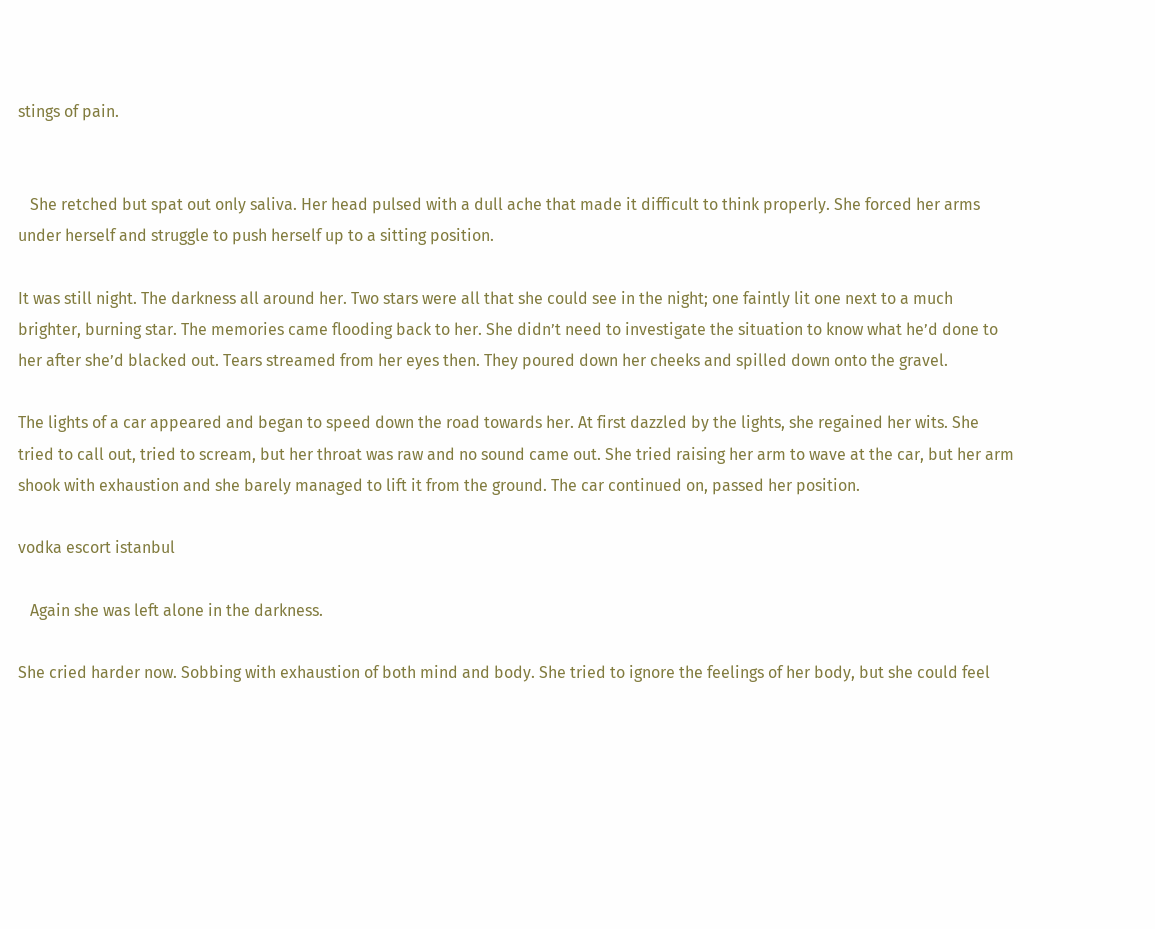stings of pain.


   She retched but spat out only saliva. Her head pulsed with a dull ache that made it difficult to think properly. She forced her arms under herself and struggle to push herself up to a sitting position.

It was still night. The darkness all around her. Two stars were all that she could see in the night; one faintly lit one next to a much brighter, burning star. The memories came flooding back to her. She didn’t need to investigate the situation to know what he’d done to her after she’d blacked out. Tears streamed from her eyes then. They poured down her cheeks and spilled down onto the gravel.

The lights of a car appeared and began to speed down the road towards her. At first dazzled by the lights, she regained her wits. She tried to call out, tried to scream, but her throat was raw and no sound came out. She tried raising her arm to wave at the car, but her arm shook with exhaustion and she barely managed to lift it from the ground. The car continued on, passed her position.

vodka escort istanbul

   Again she was left alone in the darkness.

She cried harder now. Sobbing with exhaustion of both mind and body. She tried to ignore the feelings of her body, but she could feel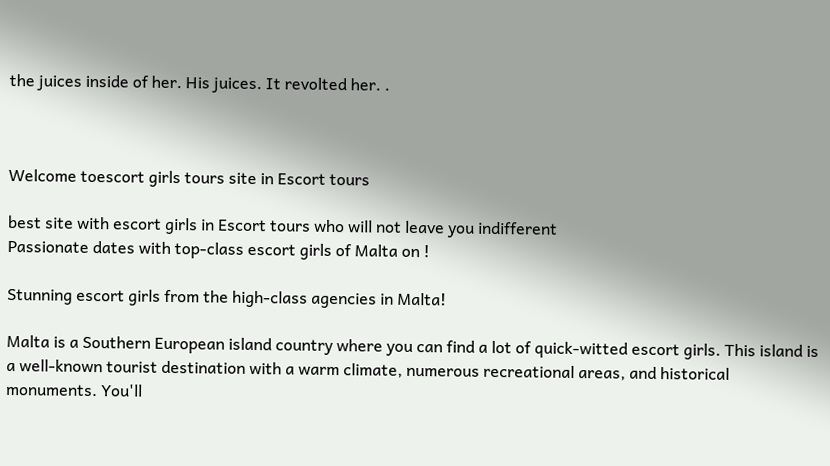the juices inside of her. His juices. It revolted her. .



Welcome toescort girls tours site in Escort tours

best site with escort girls in Escort tours who will not leave you indifferent
Passionate dates with top-class escort girls of Malta on !

Stunning escort girls from the high-class agencies in Malta!

Malta is a Southern European island country where you can find a lot of quick-witted escort girls. This island is a well-known tourist destination with a warm climate, numerous recreational areas, and historical monuments. You'll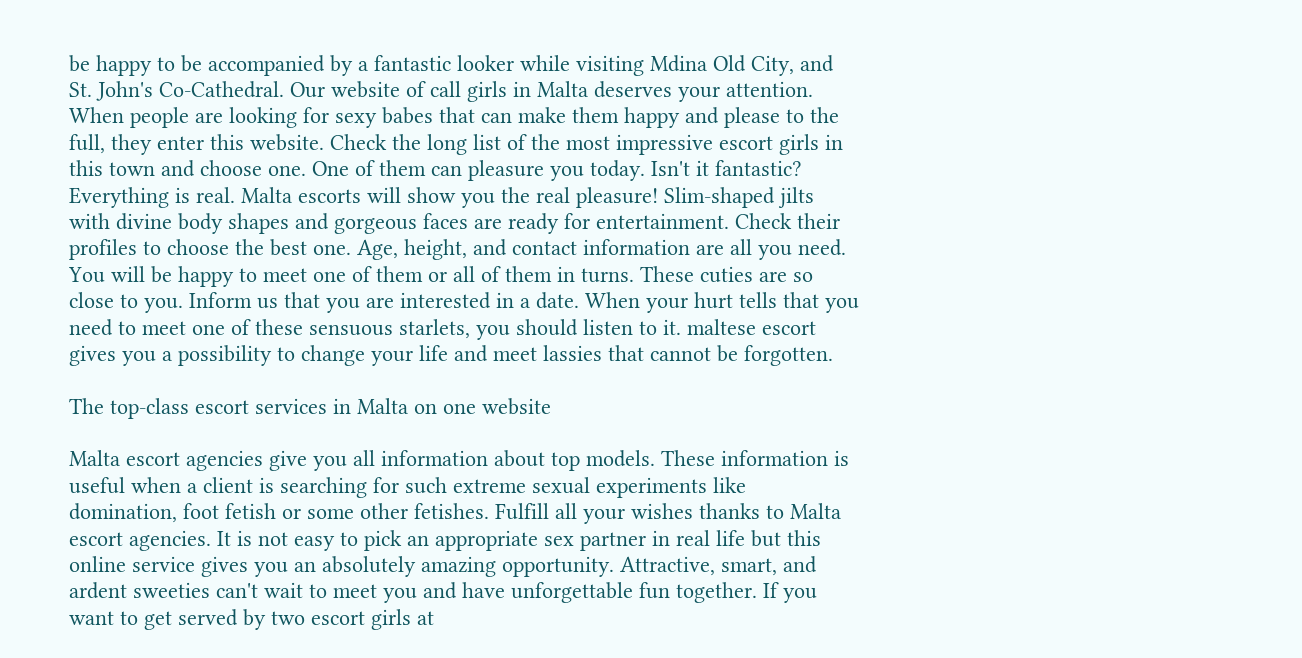be happy to be accompanied by a fantastic looker while visiting Mdina Old City, and St. John's Co-Cathedral. Our website of call girls in Malta deserves your attention. When people are looking for sexy babes that can make them happy and please to the full, they enter this website. Check the long list of the most impressive escort girls in this town and choose one. One of them can pleasure you today. Isn't it fantastic? Everything is real. Malta escorts will show you the real pleasure! Slim-shaped jilts with divine body shapes and gorgeous faces are ready for entertainment. Check their profiles to choose the best one. Age, height, and contact information are all you need. You will be happy to meet one of them or all of them in turns. These cuties are so close to you. Inform us that you are interested in a date. When your hurt tells that you need to meet one of these sensuous starlets, you should listen to it. maltese escort gives you a possibility to change your life and meet lassies that cannot be forgotten.

The top-class escort services in Malta on one website

Malta escort agencies give you all information about top models. These information is useful when a client is searching for such extreme sexual experiments like domination, foot fetish or some other fetishes. Fulfill all your wishes thanks to Malta escort agencies. It is not easy to pick an appropriate sex partner in real life but this online service gives you an absolutely amazing opportunity. Attractive, smart, and ardent sweeties can't wait to meet you and have unforgettable fun together. If you want to get served by two escort girls at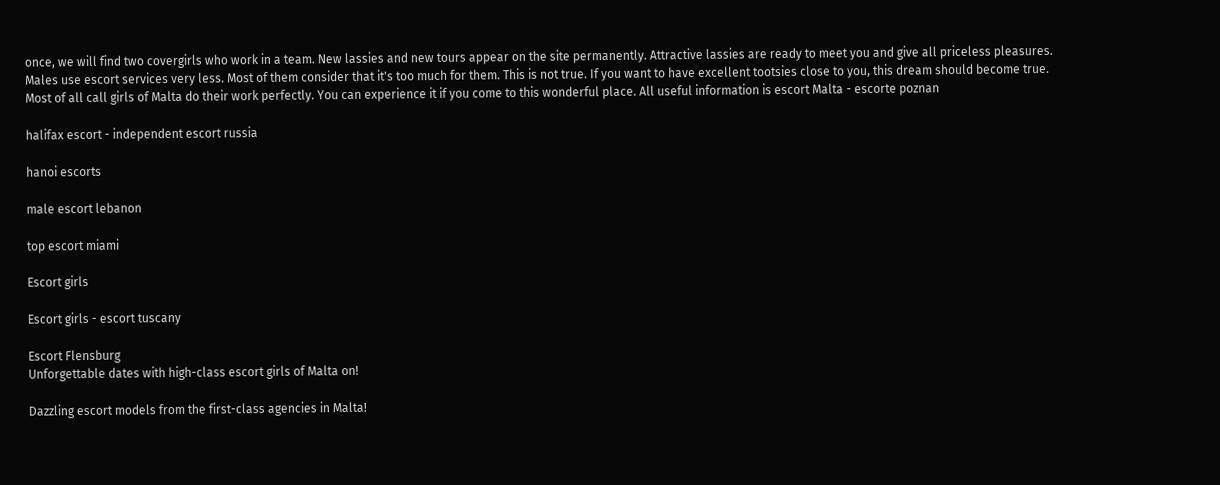once, we will find two covergirls who work in a team. New lassies and new tours appear on the site permanently. Attractive lassies are ready to meet you and give all priceless pleasures. Males use escort services very less. Most of them consider that it's too much for them. This is not true. If you want to have excellent tootsies close to you, this dream should become true. Most of all call girls of Malta do their work perfectly. You can experience it if you come to this wonderful place. All useful information is escort Malta - escorte poznan

halifax escort - independent escort russia

hanoi escorts

male escort lebanon

top escort miami

Escort girls

Escort girls - escort tuscany

Escort Flensburg
Unforgettable dates with high-class escort girls of Malta on!

Dazzling escort models from the first-class agencies in Malta!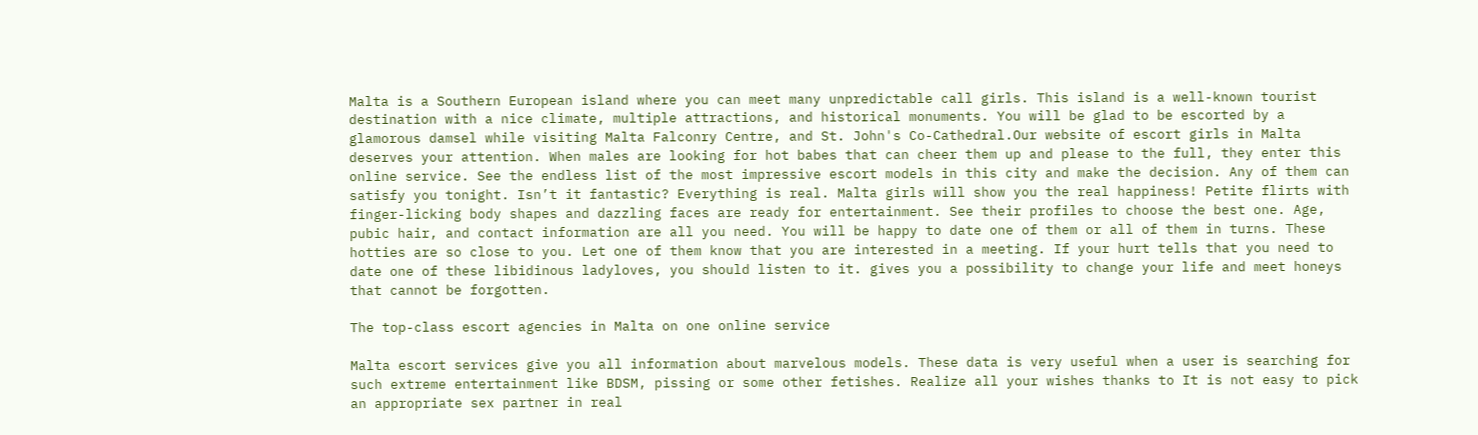Malta is a Southern European island where you can meet many unpredictable call girls. This island is a well-known tourist destination with a nice climate, multiple attractions, and historical monuments. You will be glad to be escorted by a glamorous damsel while visiting Malta Falconry Centre, and St. John's Co-Cathedral.Our website of escort girls in Malta deserves your attention. When males are looking for hot babes that can cheer them up and please to the full, they enter this online service. See the endless list of the most impressive escort models in this city and make the decision. Any of them can satisfy you tonight. Isn’t it fantastic? Everything is real. Malta girls will show you the real happiness! Petite flirts with finger-licking body shapes and dazzling faces are ready for entertainment. See their profiles to choose the best one. Age, pubic hair, and contact information are all you need. You will be happy to date one of them or all of them in turns. These hotties are so close to you. Let one of them know that you are interested in a meeting. If your hurt tells that you need to date one of these libidinous ladyloves, you should listen to it. gives you a possibility to change your life and meet honeys that cannot be forgotten.

The top-class escort agencies in Malta on one online service

Malta escort services give you all information about marvelous models. These data is very useful when a user is searching for such extreme entertainment like BDSM, pissing or some other fetishes. Realize all your wishes thanks to It is not easy to pick an appropriate sex partner in real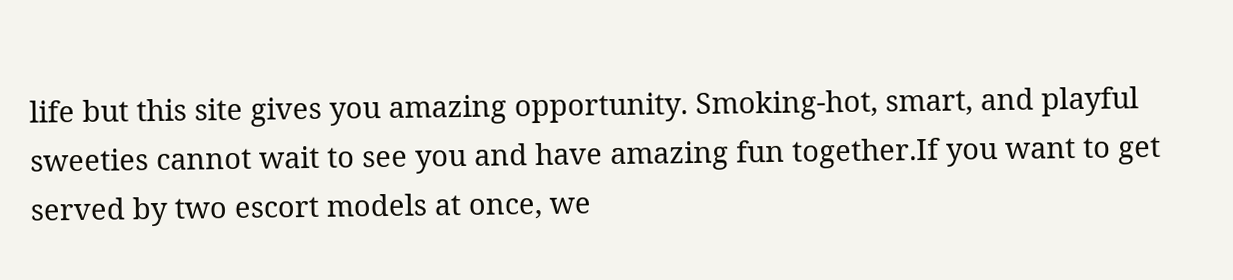life but this site gives you amazing opportunity. Smoking-hot, smart, and playful sweeties cannot wait to see you and have amazing fun together.If you want to get served by two escort models at once, we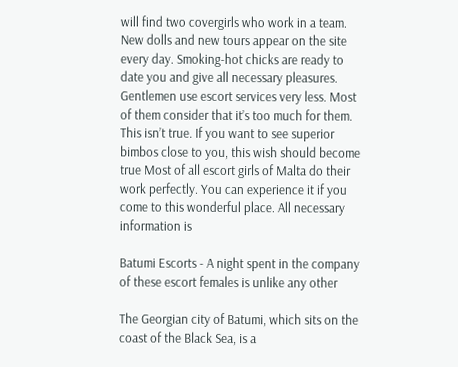will find two covergirls who work in a team. New dolls and new tours appear on the site every day. Smoking-hot chicks are ready to date you and give all necessary pleasures. Gentlemen use escort services very less. Most of them consider that it’s too much for them. This isn’t true. If you want to see superior bimbos close to you, this wish should become true Most of all escort girls of Malta do their work perfectly. You can experience it if you come to this wonderful place. All necessary information is

Batumi Escorts - A night spent in the company of these escort females is unlike any other

The Georgian city of Batumi, which sits on the coast of the Black Sea, is a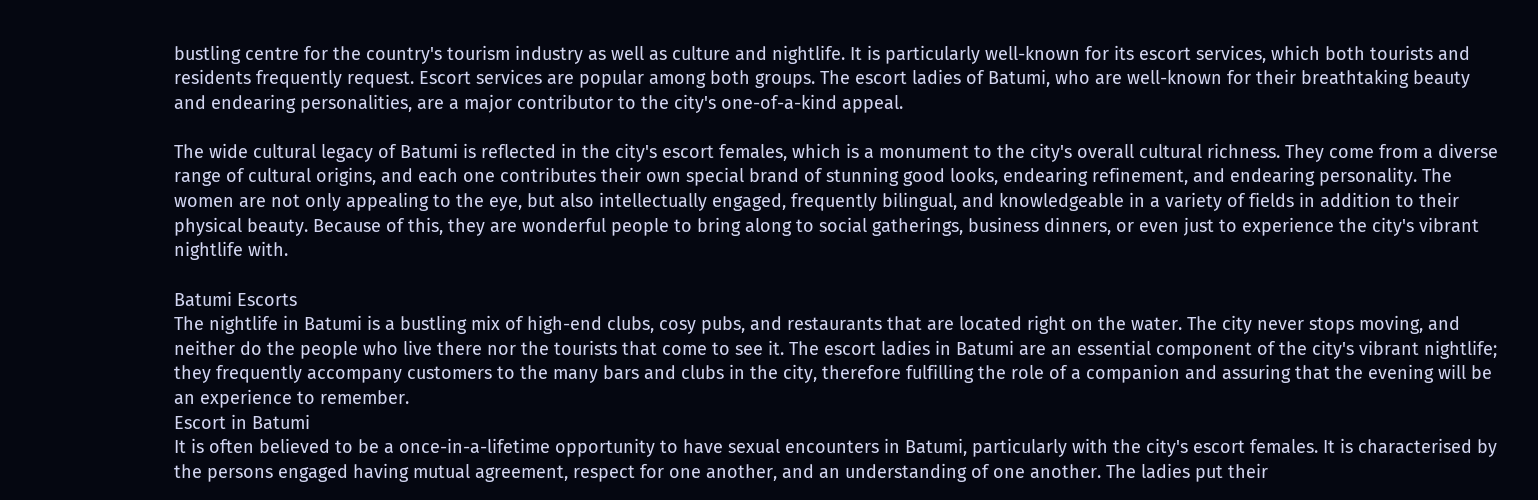bustling centre for the country's tourism industry as well as culture and nightlife. It is particularly well-known for its escort services, which both tourists and residents frequently request. Escort services are popular among both groups. The escort ladies of Batumi, who are well-known for their breathtaking beauty and endearing personalities, are a major contributor to the city's one-of-a-kind appeal.

The wide cultural legacy of Batumi is reflected in the city's escort females, which is a monument to the city's overall cultural richness. They come from a diverse range of cultural origins, and each one contributes their own special brand of stunning good looks, endearing refinement, and endearing personality. The women are not only appealing to the eye, but also intellectually engaged, frequently bilingual, and knowledgeable in a variety of fields in addition to their physical beauty. Because of this, they are wonderful people to bring along to social gatherings, business dinners, or even just to experience the city's vibrant nightlife with.

Batumi Escorts
The nightlife in Batumi is a bustling mix of high-end clubs, cosy pubs, and restaurants that are located right on the water. The city never stops moving, and neither do the people who live there nor the tourists that come to see it. The escort ladies in Batumi are an essential component of the city's vibrant nightlife; they frequently accompany customers to the many bars and clubs in the city, therefore fulfilling the role of a companion and assuring that the evening will be an experience to remember.
Escort in Batumi
It is often believed to be a once-in-a-lifetime opportunity to have sexual encounters in Batumi, particularly with the city's escort females. It is characterised by the persons engaged having mutual agreement, respect for one another, and an understanding of one another. The ladies put their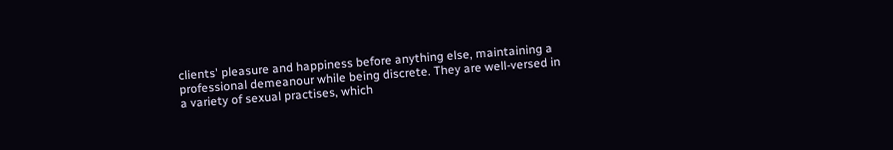clients' pleasure and happiness before anything else, maintaining a professional demeanour while being discrete. They are well-versed in a variety of sexual practises, which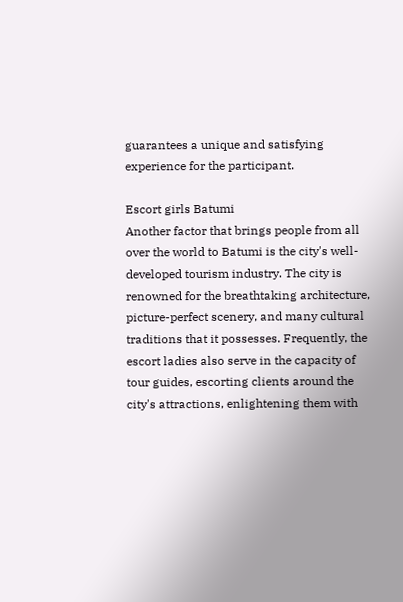guarantees a unique and satisfying experience for the participant.

Escort girls Batumi
Another factor that brings people from all over the world to Batumi is the city's well-developed tourism industry. The city is renowned for the breathtaking architecture, picture-perfect scenery, and many cultural traditions that it possesses. Frequently, the escort ladies also serve in the capacity of tour guides, escorting clients around the city's attractions, enlightening them with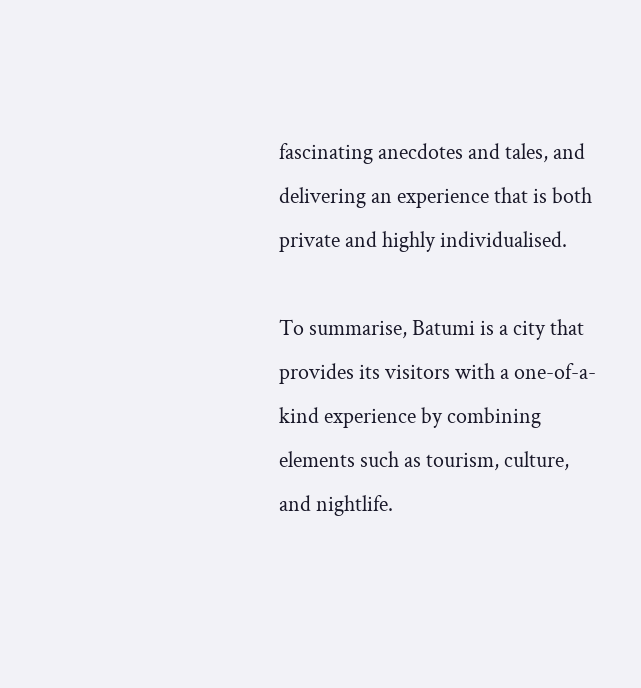fascinating anecdotes and tales, and delivering an experience that is both private and highly individualised.

To summarise, Batumi is a city that provides its visitors with a one-of-a-kind experience by combining elements such as tourism, culture, and nightlife.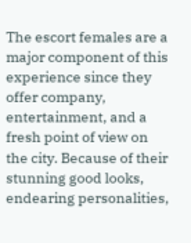The escort females are a major component of this experience since they offer company, entertainment, and a fresh point of view on the city. Because of their stunning good looks, endearing personalities,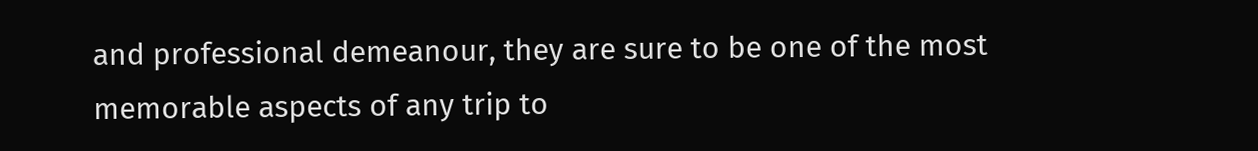and professional demeanour, they are sure to be one of the most memorable aspects of any trip to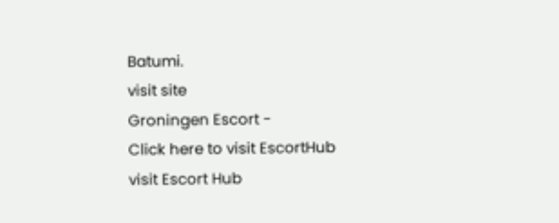Batumi.
visit site
Groningen Escort -
Click here to visit EscortHub
visit Escort Hub